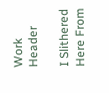Work Header

I Slithered Here From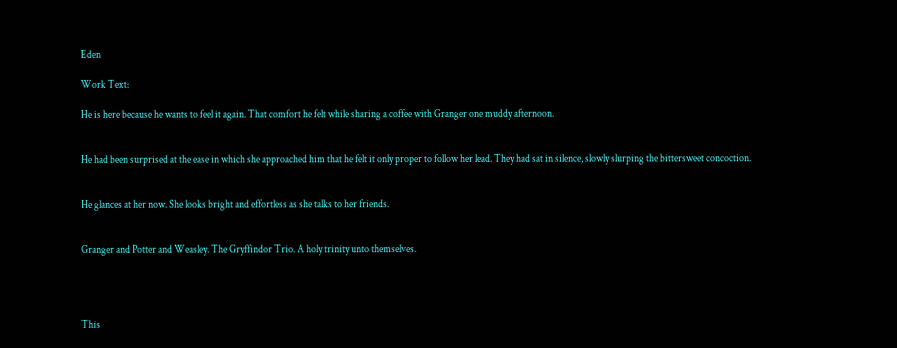Eden

Work Text:

He is here because he wants to feel it again. That comfort he felt while sharing a coffee with Granger one muddy afternoon.


He had been surprised at the ease in which she approached him that he felt it only proper to follow her lead. They had sat in silence, slowly slurping the bittersweet concoction.


He glances at her now. She looks bright and effortless as she talks to her friends.


Granger and Potter and Weasley. The Gryffindor Trio. A holy trinity unto themselves.




This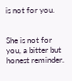is not for you.


She is not for you, a bitter but honest reminder.